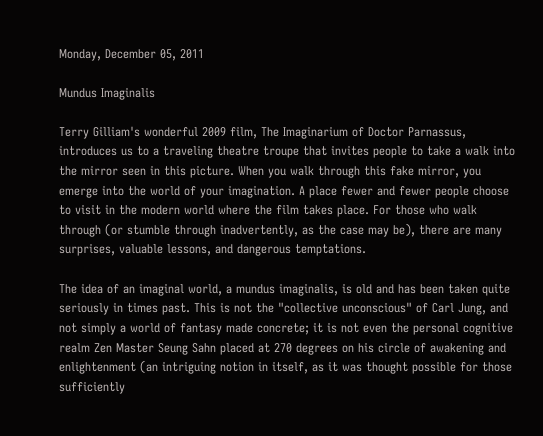Monday, December 05, 2011

Mundus Imaginalis

Terry Gilliam's wonderful 2009 film, The Imaginarium of Doctor Parnassus, introduces us to a traveling theatre troupe that invites people to take a walk into the mirror seen in this picture. When you walk through this fake mirror, you emerge into the world of your imagination. A place fewer and fewer people choose to visit in the modern world where the film takes place. For those who walk through (or stumble through inadvertently, as the case may be), there are many surprises, valuable lessons, and dangerous temptations.

The idea of an imaginal world, a mundus imaginalis, is old and has been taken quite seriously in times past. This is not the "collective unconscious" of Carl Jung, and not simply a world of fantasy made concrete; it is not even the personal cognitive realm Zen Master Seung Sahn placed at 270 degrees on his circle of awakening and enlightenment (an intriguing notion in itself, as it was thought possible for those sufficiently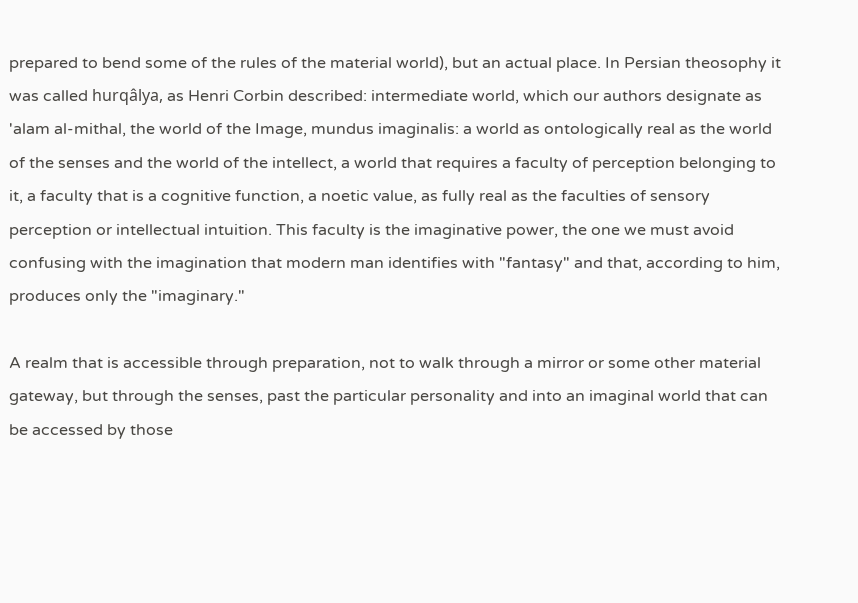prepared to bend some of the rules of the material world), but an actual place. In Persian theosophy it was called hurqâlya, as Henri Corbin described: intermediate world, which our authors designate as 'alam al-mithal, the world of the Image, mundus imaginalis: a world as ontologically real as the world of the senses and the world of the intellect, a world that requires a faculty of perception belonging to it, a faculty that is a cognitive function, a noetic value, as fully real as the faculties of sensory perception or intellectual intuition. This faculty is the imaginative power, the one we must avoid confusing with the imagination that modern man identifies with "fantasy" and that, according to him, produces only the "imaginary."

A realm that is accessible through preparation, not to walk through a mirror or some other material gateway, but through the senses, past the particular personality and into an imaginal world that can be accessed by those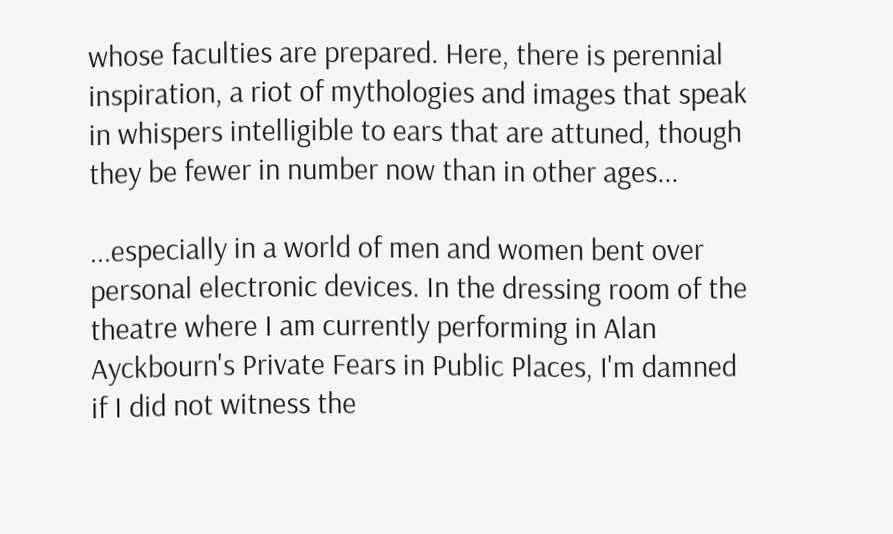whose faculties are prepared. Here, there is perennial inspiration, a riot of mythologies and images that speak in whispers intelligible to ears that are attuned, though they be fewer in number now than in other ages...

...especially in a world of men and women bent over personal electronic devices. In the dressing room of the theatre where I am currently performing in Alan Ayckbourn's Private Fears in Public Places, I'm damned if I did not witness the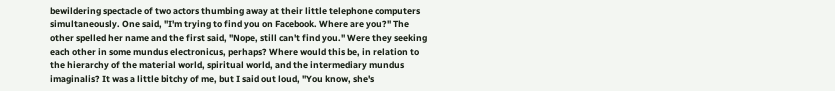bewildering spectacle of two actors thumbing away at their little telephone computers simultaneously. One said, "I'm trying to find you on Facebook. Where are you?" The other spelled her name and the first said, "Nope, still can't find you." Were they seeking each other in some mundus electronicus, perhaps? Where would this be, in relation to the hierarchy of the material world, spiritual world, and the intermediary mundus imaginalis? It was a little bitchy of me, but I said out loud, "You know, she's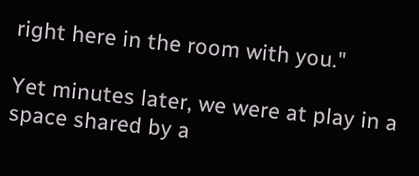right here in the room with you."

Yet minutes later, we were at play in a space shared by a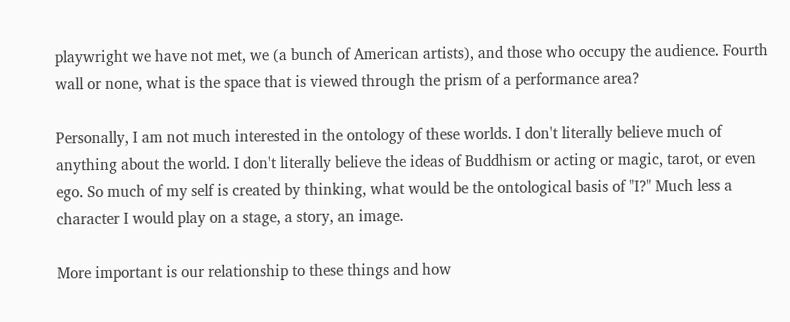playwright we have not met, we (a bunch of American artists), and those who occupy the audience. Fourth wall or none, what is the space that is viewed through the prism of a performance area?

Personally, I am not much interested in the ontology of these worlds. I don't literally believe much of anything about the world. I don't literally believe the ideas of Buddhism or acting or magic, tarot, or even ego. So much of my self is created by thinking, what would be the ontological basis of "I?" Much less a character I would play on a stage, a story, an image.

More important is our relationship to these things and how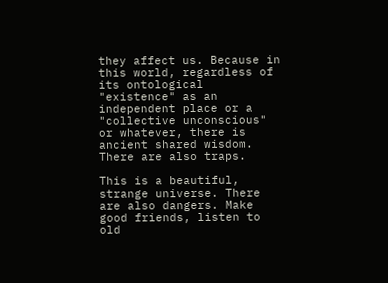they affect us. Because in this world, regardless of its ontological "existence" as an independent place or a "collective unconscious" or whatever, there is ancient shared wisdom. There are also traps.

This is a beautiful, strange universe. There are also dangers. Make good friends, listen to old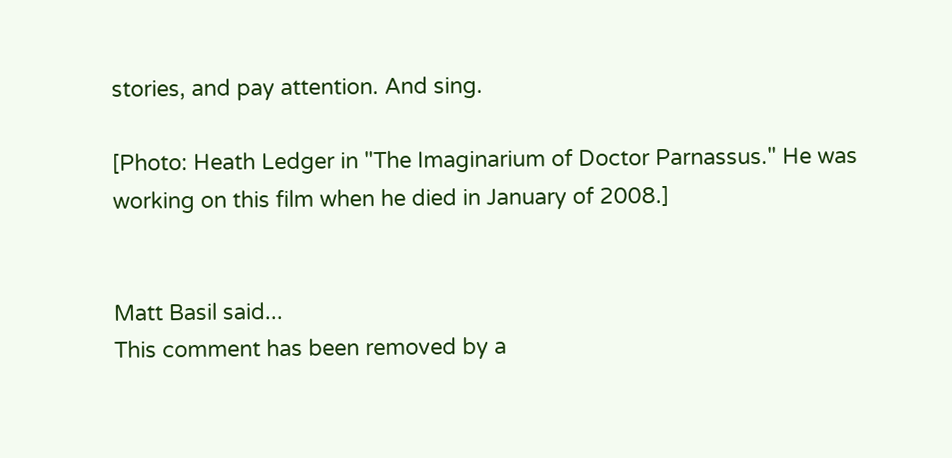stories, and pay attention. And sing.

[Photo: Heath Ledger in "The Imaginarium of Doctor Parnassus." He was working on this film when he died in January of 2008.]


Matt Basil said...
This comment has been removed by a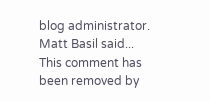blog administrator.
Matt Basil said...
This comment has been removed by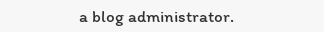a blog administrator.